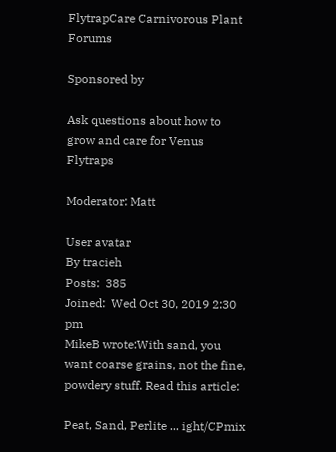FlytrapCare Carnivorous Plant Forums

Sponsored by

Ask questions about how to grow and care for Venus Flytraps

Moderator: Matt

User avatar
By tracieh
Posts:  385
Joined:  Wed Oct 30, 2019 2:30 pm
MikeB wrote:With sand, you want coarse grains, not the fine, powdery stuff. Read this article:

Peat, Sand, Perlite ... ight/CPmix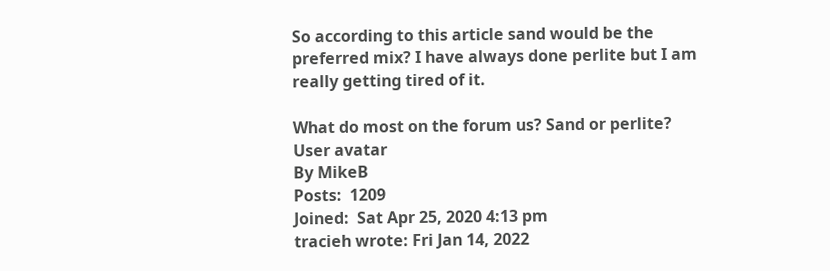So according to this article sand would be the preferred mix? I have always done perlite but I am really getting tired of it.

What do most on the forum us? Sand or perlite?
User avatar
By MikeB
Posts:  1209
Joined:  Sat Apr 25, 2020 4:13 pm
tracieh wrote: Fri Jan 14, 2022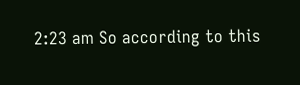2:23 am So according to this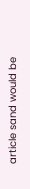article sand would be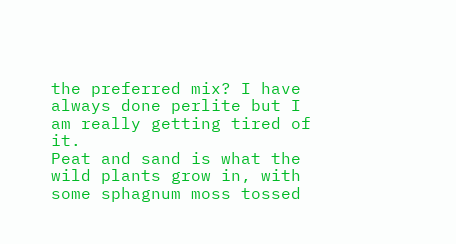the preferred mix? I have always done perlite but I am really getting tired of it.
Peat and sand is what the wild plants grow in, with some sphagnum moss tossed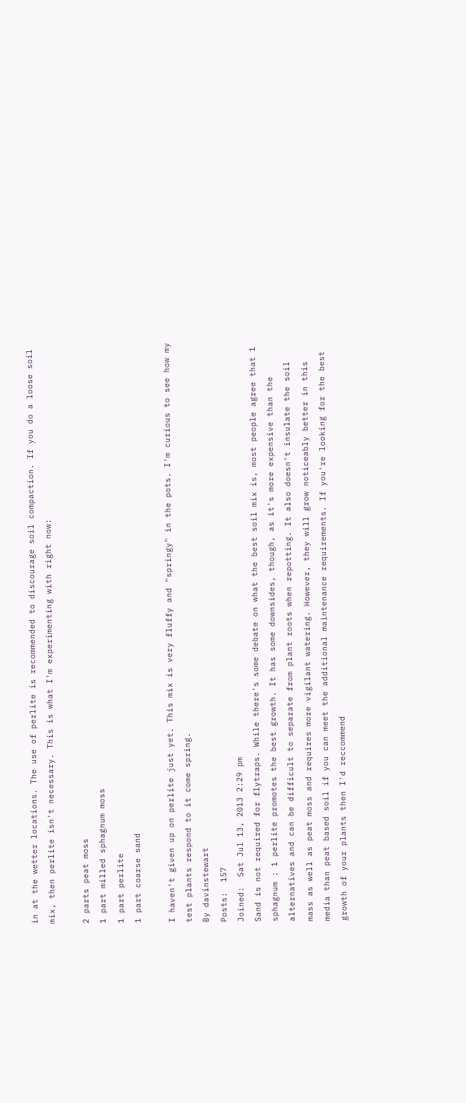in at the wetter locations. The use of perlite is recommended to discourage soil compaction. If you do a loose soil mix, then perlite isn't necessary. This is what I'm experimenting with right now:

2 parts peat moss
1 part milled sphagnum moss
1 part perlite
1 part coarse sand

I haven't given up on perlite just yet. This mix is very fluffy and "springy" in the pots. I'm curious to see how my test plants respond to it come spring.
By davinstewart
Posts:  157
Joined:  Sat Jul 13, 2013 2:29 pm
Sand is not required for flytraps. While there's some debate on what the best soil mix is, most people agree that 1 sphagnum : 1 perlite promotes the best growth. It has some downsides, though, as it's more expensive than the alternatives and can be difficult to separate from plant roots when repotting. It also doesn't insulate the soil mass as well as peat moss and requires more vigilant watering. However, they will grow noticeably better in this media than peat based soil if you can meet the additional maintenance requirements. If you're looking for the best growth of your plants then I'd reccommend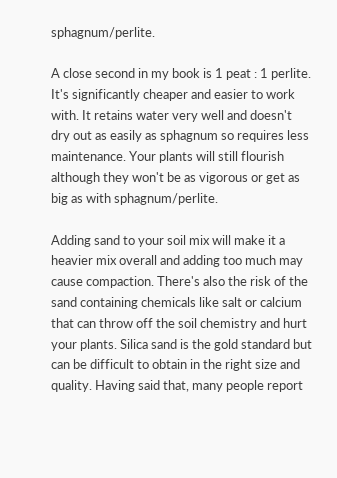sphagnum/perlite.

A close second in my book is 1 peat : 1 perlite. It's significantly cheaper and easier to work with. It retains water very well and doesn't dry out as easily as sphagnum so requires less maintenance. Your plants will still flourish although they won't be as vigorous or get as big as with sphagnum/perlite.

Adding sand to your soil mix will make it a heavier mix overall and adding too much may cause compaction. There's also the risk of the sand containing chemicals like salt or calcium that can throw off the soil chemistry and hurt your plants. Silica sand is the gold standard but can be difficult to obtain in the right size and quality. Having said that, many people report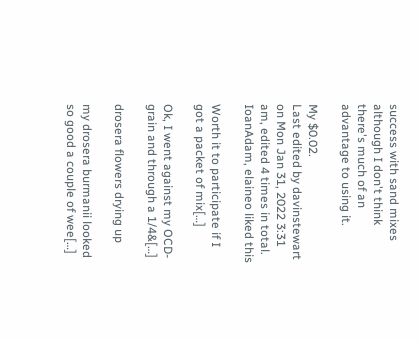success with sand mixes although I don't think there's much of an advantage to using it.

My $0.02.
Last edited by davinstewart on Mon Jan 31, 2022 3:31 am, edited 4 times in total.
IoanAdam, elaineo liked this

Worth it to participate if I got a packet of mix[…]

Ok, I went against my OCD-grain and through a 1/4&[…]

drosera flowers drying up

my drosera burmanii looked so good a couple of wee[…]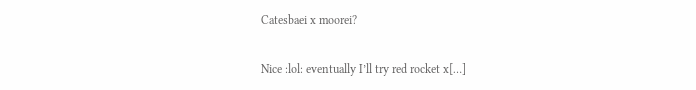Catesbaei x moorei?

Nice :lol: eventually I’ll try red rocket x[…]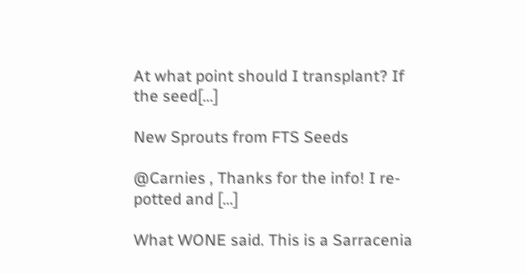At what point should I transplant? If the seed[…]

New Sprouts from FTS Seeds

@Carnies , Thanks for the info! I re-potted and […]

What WONE said. This is a Sarracenia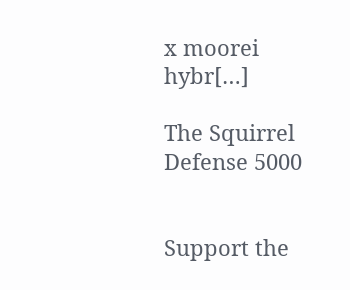x moorei hybr[…]

The Squirrel Defense 5000


Support the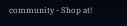community - Shop at!